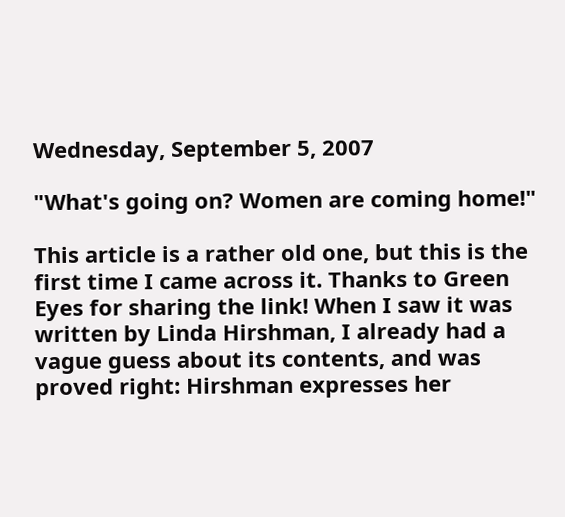Wednesday, September 5, 2007

"What's going on? Women are coming home!"

This article is a rather old one, but this is the first time I came across it. Thanks to Green Eyes for sharing the link! When I saw it was written by Linda Hirshman, I already had a vague guess about its contents, and was proved right: Hirshman expresses her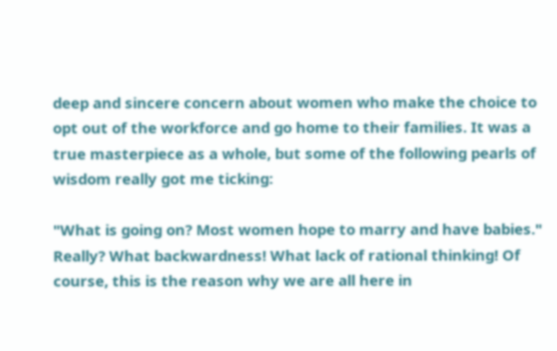deep and sincere concern about women who make the choice to opt out of the workforce and go home to their families. It was a true masterpiece as a whole, but some of the following pearls of wisdom really got me ticking:

"What is going on? Most women hope to marry and have babies."
Really? What backwardness! What lack of rational thinking! Of course, this is the reason why we are all here in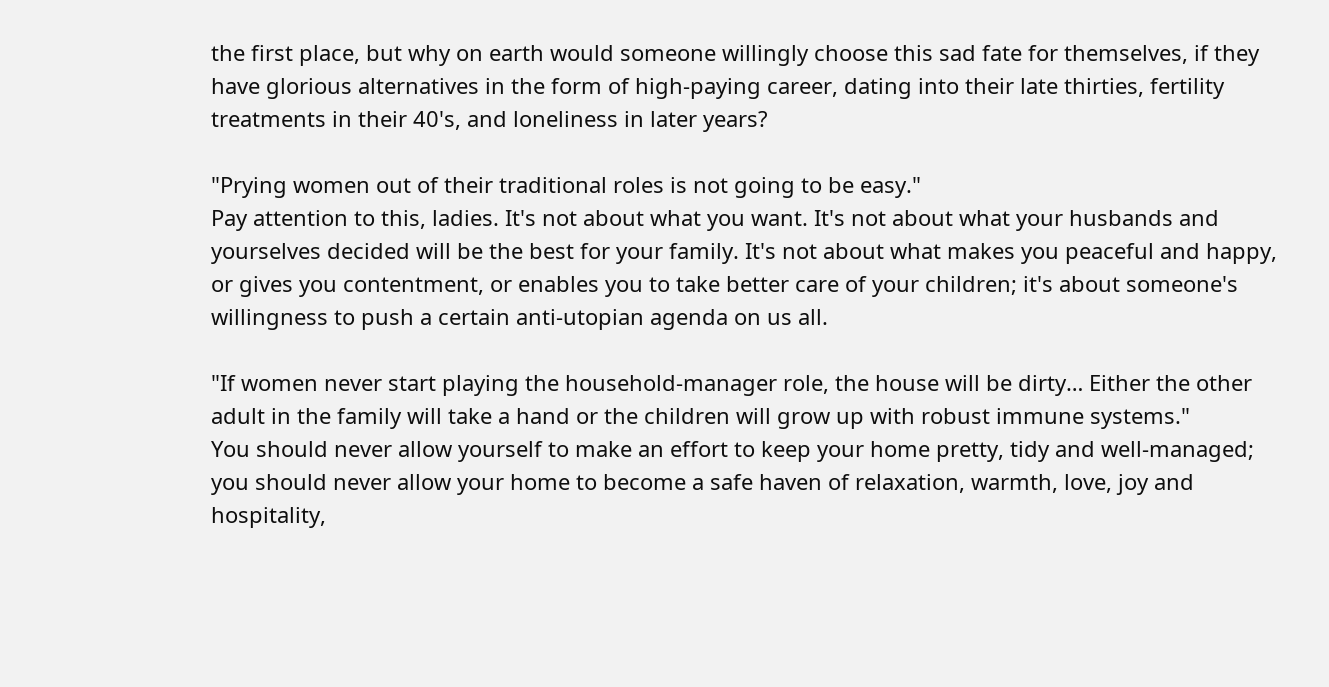the first place, but why on earth would someone willingly choose this sad fate for themselves, if they have glorious alternatives in the form of high-paying career, dating into their late thirties, fertility treatments in their 40's, and loneliness in later years?

"Prying women out of their traditional roles is not going to be easy."
Pay attention to this, ladies. It's not about what you want. It's not about what your husbands and yourselves decided will be the best for your family. It's not about what makes you peaceful and happy, or gives you contentment, or enables you to take better care of your children; it's about someone's willingness to push a certain anti-utopian agenda on us all.

"If women never start playing the household-manager role, the house will be dirty… Either the other adult in the family will take a hand or the children will grow up with robust immune systems."
You should never allow yourself to make an effort to keep your home pretty, tidy and well-managed; you should never allow your home to become a safe haven of relaxation, warmth, love, joy and hospitality,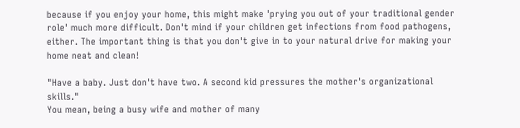because if you enjoy your home, this might make 'prying you out of your traditional gender role' much more difficult. Don't mind if your children get infections from food pathogens, either. The important thing is that you don't give in to your natural drive for making your home neat and clean!

"Have a baby. Just don't have two. A second kid pressures the mother's organizational skills."
You mean, being a busy wife and mother of many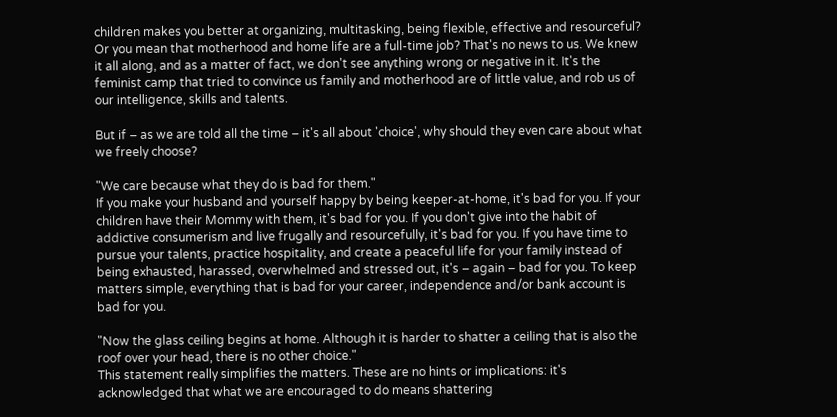children makes you better at organizing, multitasking, being flexible, effective and resourceful? Or you mean that motherhood and home life are a full-time job? That's no news to us. We knew it all along, and as a matter of fact, we don't see anything wrong or negative in it. It's the feminist camp that tried to convince us family and motherhood are of little value, and rob us of our intelligence, skills and talents.

But if – as we are told all the time – it's all about 'choice', why should they even care about what we freely choose?

"We care because what they do is bad for them."
If you make your husband and yourself happy by being keeper-at-home, it's bad for you. If your children have their Mommy with them, it's bad for you. If you don't give into the habit of addictive consumerism and live frugally and resourcefully, it's bad for you. If you have time to pursue your talents, practice hospitality, and create a peaceful life for your family instead of being exhausted, harassed, overwhelmed and stressed out, it's – again – bad for you. To keep matters simple, everything that is bad for your career, independence and/or bank account is bad for you.

"Now the glass ceiling begins at home. Although it is harder to shatter a ceiling that is also the roof over your head, there is no other choice."
This statement really simplifies the matters. These are no hints or implications: it's acknowledged that what we are encouraged to do means shattering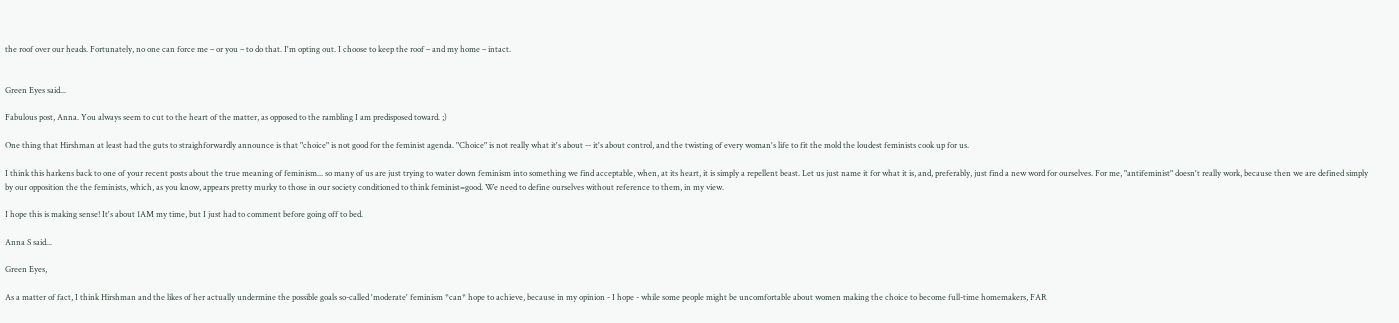the roof over our heads. Fortunately, no one can force me – or you – to do that. I'm opting out. I choose to keep the roof – and my home – intact.


Green Eyes said...

Fabulous post, Anna. You always seem to cut to the heart of the matter, as opposed to the rambling I am predisposed toward. ;)

One thing that Hirshman at least had the guts to straighforwardly announce is that "choice" is not good for the feminist agenda. "Choice" is not really what it's about -- it's about control, and the twisting of every woman's life to fit the mold the loudest feminists cook up for us.

I think this harkens back to one of your recent posts about the true meaning of feminism... so many of us are just trying to water down feminism into something we find acceptable, when, at its heart, it is simply a repellent beast. Let us just name it for what it is, and, preferably, just find a new word for ourselves. For me, "antifeminist" doesn't really work, because then we are defined simply by our opposition the the feminists, which, as you know, appears pretty murky to those in our society conditioned to think feminist=good. We need to define ourselves without reference to them, in my view.

I hope this is making sense! It's about 1AM my time, but I just had to comment before going off to bed.

Anna S said...

Green Eyes,

As a matter of fact, I think Hirshman and the likes of her actually undermine the possible goals so-called 'moderate' feminism *can* hope to achieve, because in my opinion - I hope - while some people might be uncomfortable about women making the choice to become full-time homemakers, FAR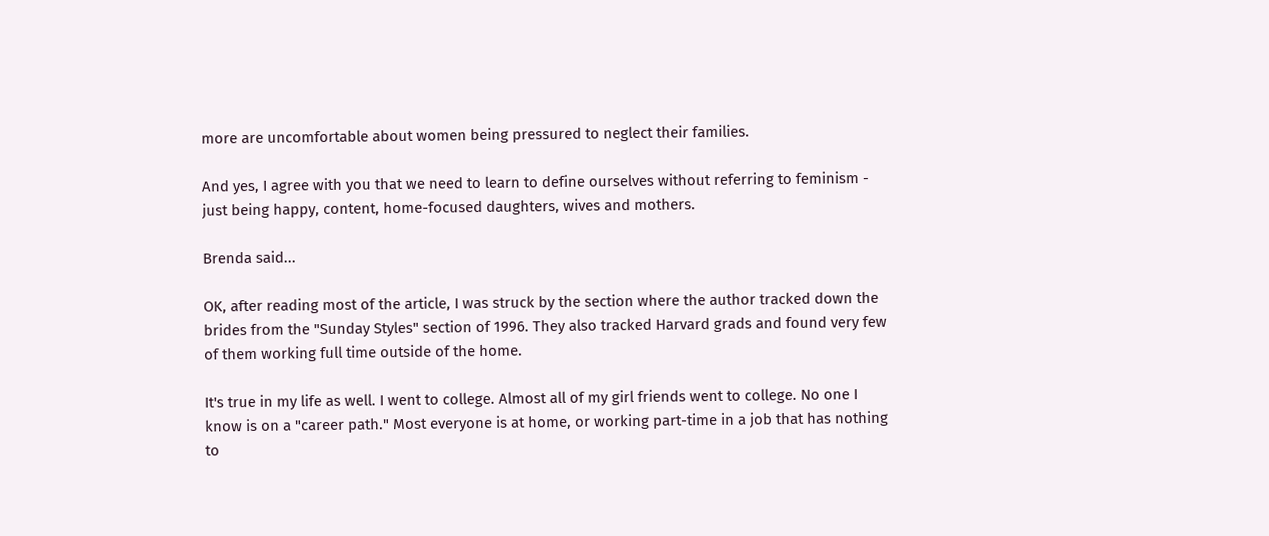more are uncomfortable about women being pressured to neglect their families.

And yes, I agree with you that we need to learn to define ourselves without referring to feminism - just being happy, content, home-focused daughters, wives and mothers.

Brenda said...

OK, after reading most of the article, I was struck by the section where the author tracked down the brides from the "Sunday Styles" section of 1996. They also tracked Harvard grads and found very few of them working full time outside of the home.

It's true in my life as well. I went to college. Almost all of my girl friends went to college. No one I know is on a "career path." Most everyone is at home, or working part-time in a job that has nothing to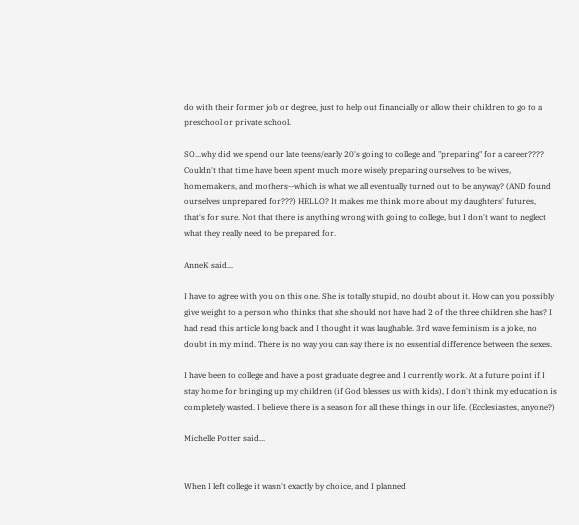do with their former job or degree, just to help out financially or allow their children to go to a preschool or private school.

SO...why did we spend our late teens/early 20's going to college and "preparing" for a career???? Couldn't that time have been spent much more wisely preparing ourselves to be wives, homemakers, and mothers--which is what we all eventually turned out to be anyway? (AND found ourselves unprepared for???) HELLO? It makes me think more about my daughters' futures, that's for sure. Not that there is anything wrong with going to college, but I don't want to neglect what they really need to be prepared for.

AnneK said...

I have to agree with you on this one. She is totally stupid, no doubt about it. How can you possibly give weight to a person who thinks that she should not have had 2 of the three children she has? I had read this article long back and I thought it was laughable. 3rd wave feminism is a joke, no doubt in my mind. There is no way you can say there is no essential difference between the sexes.

I have been to college and have a post graduate degree and I currently work. At a future point if I stay home for bringing up my children (if God blesses us with kids), I don't think my education is completely wasted. I believe there is a season for all these things in our life. (Ecclesiastes, anyone?)

Michelle Potter said...


When I left college it wasn't exactly by choice, and I planned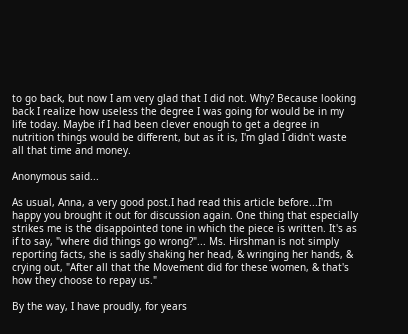to go back, but now I am very glad that I did not. Why? Because looking back I realize how useless the degree I was going for would be in my life today. Maybe if I had been clever enough to get a degree in nutrition things would be different, but as it is, I'm glad I didn't waste all that time and money.

Anonymous said...

As usual, Anna, a very good post.I had read this article before...I'm happy you brought it out for discussion again. One thing that especially strikes me is the disappointed tone in which the piece is written. It's as if to say, "where did things go wrong?"... Ms. Hirshman is not simply reporting facts, she is sadly shaking her head, & wringing her hands, & crying out, "After all that the Movement did for these women, & that's how they choose to repay us."

By the way, I have proudly, for years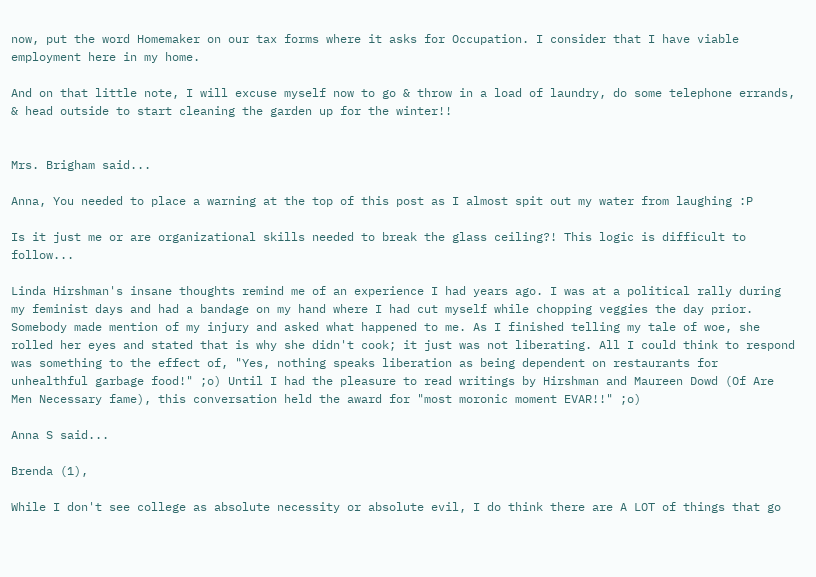now, put the word Homemaker on our tax forms where it asks for Occupation. I consider that I have viable employment here in my home.

And on that little note, I will excuse myself now to go & throw in a load of laundry, do some telephone errands, & head outside to start cleaning the garden up for the winter!!


Mrs. Brigham said...

Anna, You needed to place a warning at the top of this post as I almost spit out my water from laughing :P

Is it just me or are organizational skills needed to break the glass ceiling?! This logic is difficult to follow...

Linda Hirshman's insane thoughts remind me of an experience I had years ago. I was at a political rally during my feminist days and had a bandage on my hand where I had cut myself while chopping veggies the day prior. Somebody made mention of my injury and asked what happened to me. As I finished telling my tale of woe, she rolled her eyes and stated that is why she didn't cook; it just was not liberating. All I could think to respond was something to the effect of, "Yes, nothing speaks liberation as being dependent on restaurants for unhealthful garbage food!" ;o) Until I had the pleasure to read writings by Hirshman and Maureen Dowd (Of Are Men Necessary fame), this conversation held the award for "most moronic moment EVAR!!" ;o)

Anna S said...

Brenda (1),

While I don't see college as absolute necessity or absolute evil, I do think there are A LOT of things that go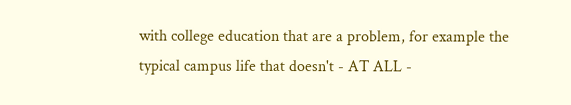with college education that are a problem, for example the typical campus life that doesn't - AT ALL -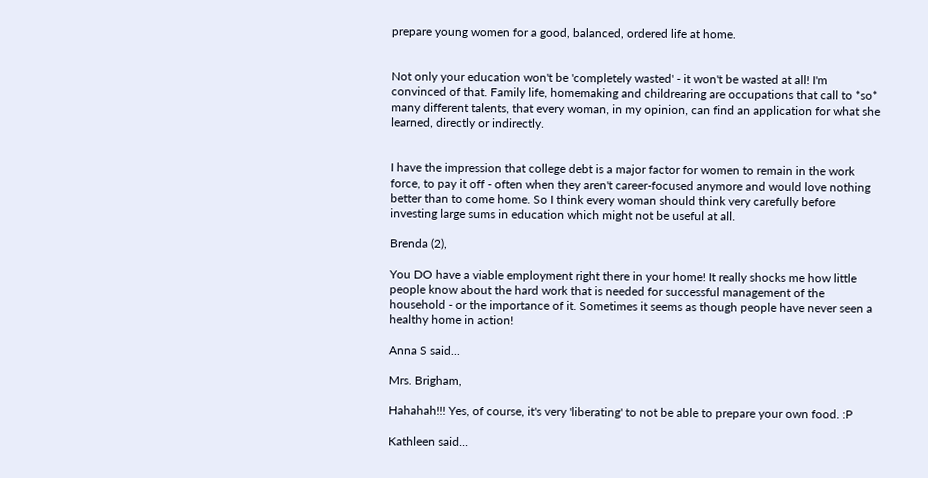prepare young women for a good, balanced, ordered life at home.


Not only your education won't be 'completely wasted' - it won't be wasted at all! I'm convinced of that. Family life, homemaking and childrearing are occupations that call to *so* many different talents, that every woman, in my opinion, can find an application for what she learned, directly or indirectly.


I have the impression that college debt is a major factor for women to remain in the work force, to pay it off - often when they aren't career-focused anymore and would love nothing better than to come home. So I think every woman should think very carefully before investing large sums in education which might not be useful at all.

Brenda (2),

You DO have a viable employment right there in your home! It really shocks me how little people know about the hard work that is needed for successful management of the household - or the importance of it. Sometimes it seems as though people have never seen a healthy home in action!

Anna S said...

Mrs. Brigham,

Hahahah!!! Yes, of course, it's very 'liberating' to not be able to prepare your own food. :P

Kathleen said...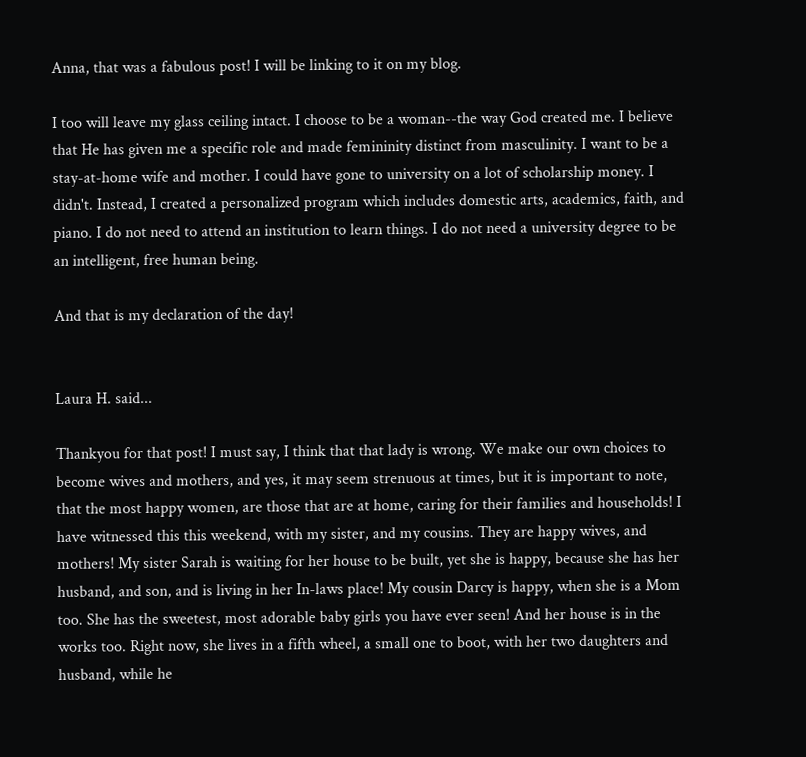Anna, that was a fabulous post! I will be linking to it on my blog.

I too will leave my glass ceiling intact. I choose to be a woman--the way God created me. I believe that He has given me a specific role and made femininity distinct from masculinity. I want to be a stay-at-home wife and mother. I could have gone to university on a lot of scholarship money. I didn't. Instead, I created a personalized program which includes domestic arts, academics, faith, and piano. I do not need to attend an institution to learn things. I do not need a university degree to be an intelligent, free human being.

And that is my declaration of the day!


Laura H. said...

Thankyou for that post! I must say, I think that that lady is wrong. We make our own choices to become wives and mothers, and yes, it may seem strenuous at times, but it is important to note, that the most happy women, are those that are at home, caring for their families and households! I have witnessed this this weekend, with my sister, and my cousins. They are happy wives, and mothers! My sister Sarah is waiting for her house to be built, yet she is happy, because she has her husband, and son, and is living in her In-laws place! My cousin Darcy is happy, when she is a Mom too. She has the sweetest, most adorable baby girls you have ever seen! And her house is in the works too. Right now, she lives in a fifth wheel, a small one to boot, with her two daughters and husband, while he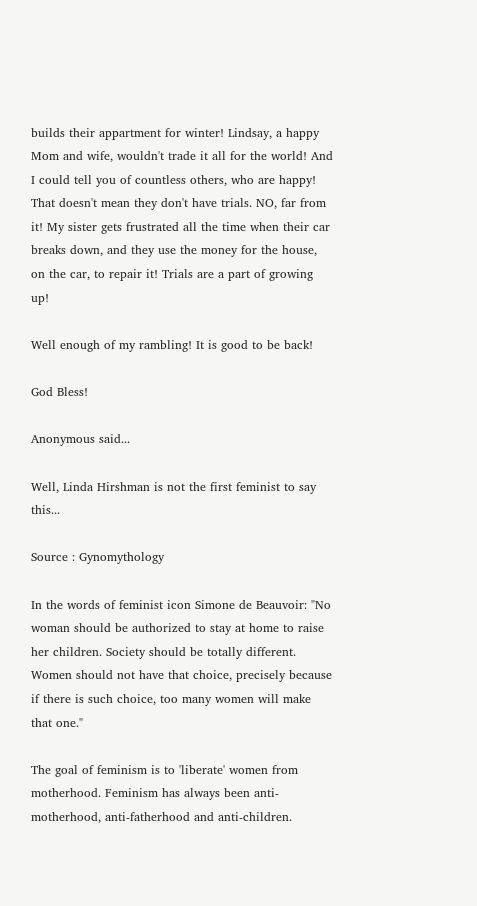builds their appartment for winter! Lindsay, a happy Mom and wife, wouldn't trade it all for the world! And I could tell you of countless others, who are happy! That doesn't mean they don't have trials. NO, far from it! My sister gets frustrated all the time when their car breaks down, and they use the money for the house, on the car, to repair it! Trials are a part of growing up!

Well enough of my rambling! It is good to be back!

God Bless!

Anonymous said...

Well, Linda Hirshman is not the first feminist to say this...

Source : Gynomythology

In the words of feminist icon Simone de Beauvoir: "No woman should be authorized to stay at home to raise her children. Society should be totally different. Women should not have that choice, precisely because if there is such choice, too many women will make that one."

The goal of feminism is to 'liberate' women from motherhood. Feminism has always been anti-motherhood, anti-fatherhood and anti-children.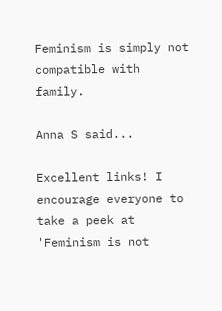Feminism is simply not compatible with family.

Anna S said...

Excellent links! I encourage everyone to take a peek at 'Feminism is not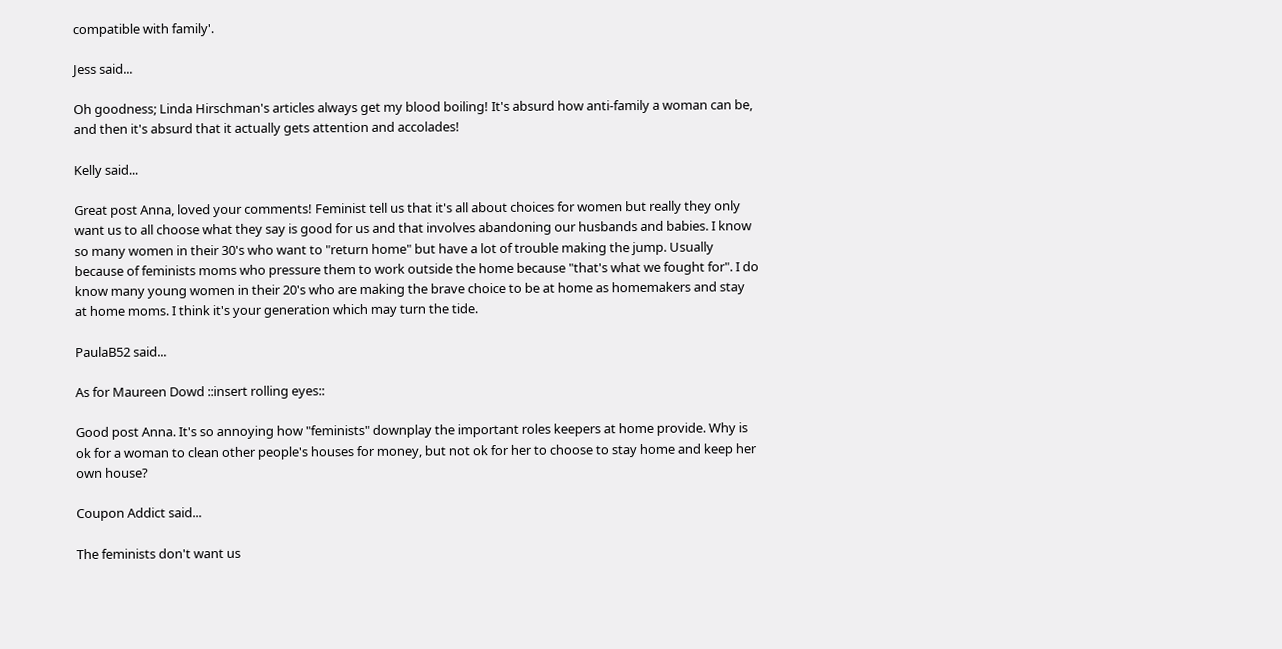compatible with family'.

Jess said...

Oh goodness; Linda Hirschman's articles always get my blood boiling! It's absurd how anti-family a woman can be, and then it's absurd that it actually gets attention and accolades!

Kelly said...

Great post Anna, loved your comments! Feminist tell us that it's all about choices for women but really they only want us to all choose what they say is good for us and that involves abandoning our husbands and babies. I know so many women in their 30's who want to "return home" but have a lot of trouble making the jump. Usually because of feminists moms who pressure them to work outside the home because "that's what we fought for". I do know many young women in their 20's who are making the brave choice to be at home as homemakers and stay at home moms. I think it's your generation which may turn the tide.

PaulaB52 said...

As for Maureen Dowd ::insert rolling eyes::

Good post Anna. It's so annoying how "feminists" downplay the important roles keepers at home provide. Why is ok for a woman to clean other people's houses for money, but not ok for her to choose to stay home and keep her own house?

Coupon Addict said...

The feminists don't want us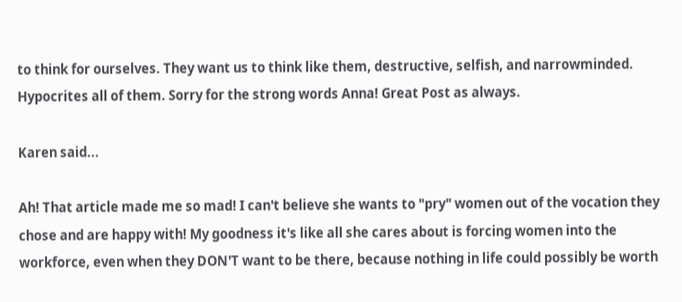to think for ourselves. They want us to think like them, destructive, selfish, and narrowminded. Hypocrites all of them. Sorry for the strong words Anna! Great Post as always.

Karen said...

Ah! That article made me so mad! I can't believe she wants to "pry" women out of the vocation they chose and are happy with! My goodness it's like all she cares about is forcing women into the workforce, even when they DON'T want to be there, because nothing in life could possibly be worth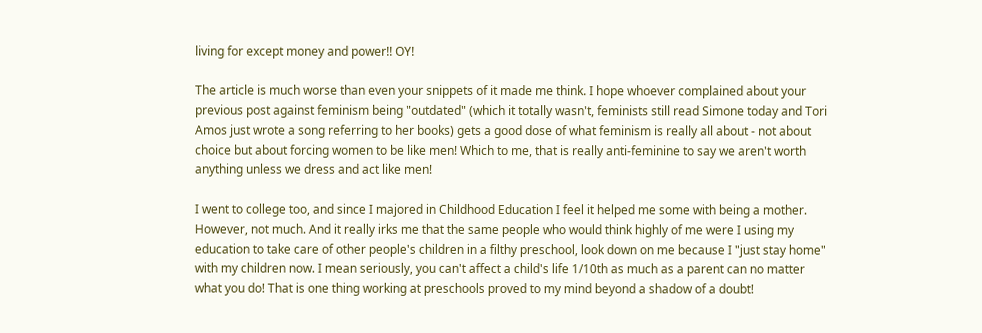living for except money and power!! OY!

The article is much worse than even your snippets of it made me think. I hope whoever complained about your previous post against feminism being "outdated" (which it totally wasn't, feminists still read Simone today and Tori Amos just wrote a song referring to her books) gets a good dose of what feminism is really all about - not about choice but about forcing women to be like men! Which to me, that is really anti-feminine to say we aren't worth anything unless we dress and act like men!

I went to college too, and since I majored in Childhood Education I feel it helped me some with being a mother. However, not much. And it really irks me that the same people who would think highly of me were I using my education to take care of other people's children in a filthy preschool, look down on me because I "just stay home" with my children now. I mean seriously, you can't affect a child's life 1/10th as much as a parent can no matter what you do! That is one thing working at preschools proved to my mind beyond a shadow of a doubt!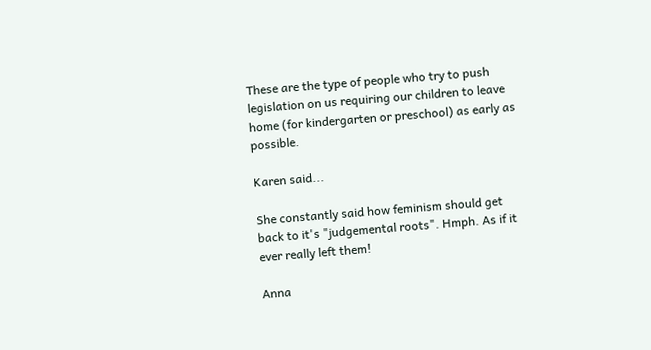These are the type of people who try to push legislation on us requiring our children to leave home (for kindergarten or preschool) as early as possible.

Karen said...

She constantly said how feminism should get back to it's "judgemental roots". Hmph. As if it ever really left them!

Anna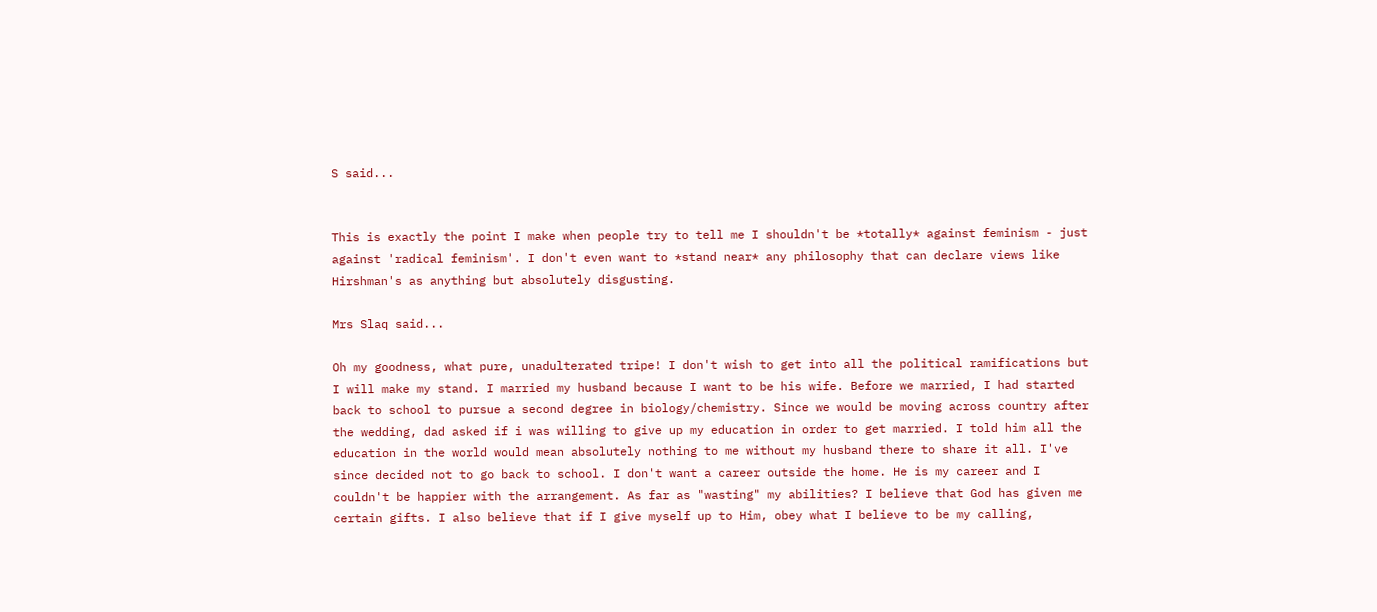S said...


This is exactly the point I make when people try to tell me I shouldn't be *totally* against feminism - just against 'radical feminism'. I don't even want to *stand near* any philosophy that can declare views like Hirshman's as anything but absolutely disgusting.

Mrs Slaq said...

Oh my goodness, what pure, unadulterated tripe! I don't wish to get into all the political ramifications but I will make my stand. I married my husband because I want to be his wife. Before we married, I had started back to school to pursue a second degree in biology/chemistry. Since we would be moving across country after the wedding, dad asked if i was willing to give up my education in order to get married. I told him all the education in the world would mean absolutely nothing to me without my husband there to share it all. I've since decided not to go back to school. I don't want a career outside the home. He is my career and I couldn't be happier with the arrangement. As far as "wasting" my abilities? I believe that God has given me certain gifts. I also believe that if I give myself up to Him, obey what I believe to be my calling,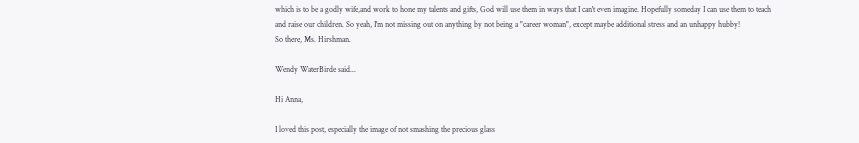which is to be a godly wife,and work to hone my talents and gifts, God will use them in ways that I can't even imagine. Hopefully someday I can use them to teach and raise our children. So yeah, I'm not missing out on anything by not being a "career woman", except maybe additional stress and an unhappy hubby!
So there, Ms. Hirshman.

Wendy WaterBirde said...

Hi Anna,

I loved this post, especially the image of not smashing the precious glass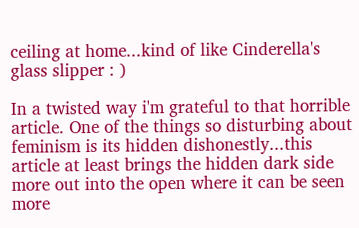ceiling at home...kind of like Cinderella's glass slipper : )

In a twisted way i'm grateful to that horrible article. One of the things so disturbing about feminism is its hidden dishonestly...this article at least brings the hidden dark side more out into the open where it can be seen more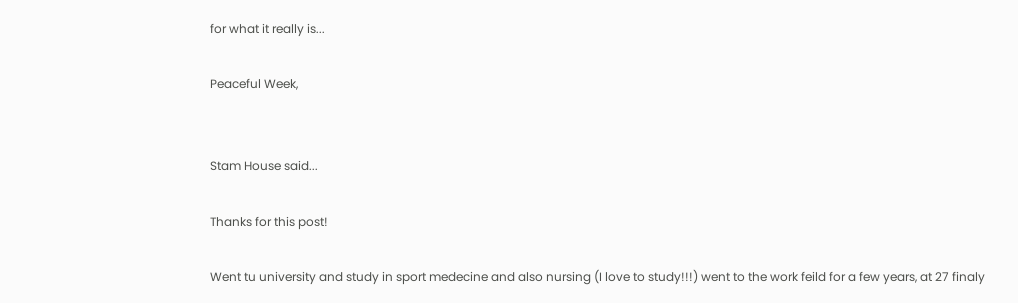for what it really is...

Peaceful Week,


Stam House said...

Thanks for this post!

Went tu university and study in sport medecine and also nursing (I love to study!!!) went to the work feild for a few years, at 27 finaly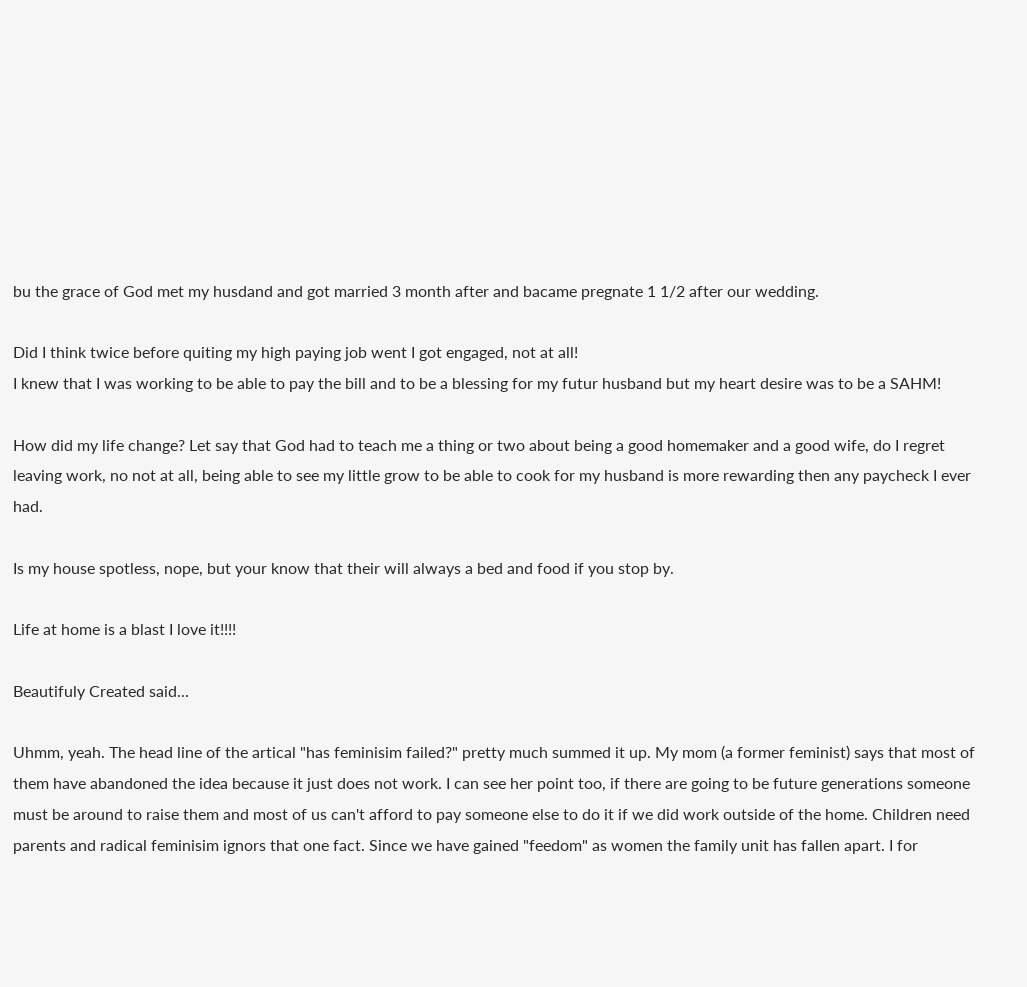bu the grace of God met my husdand and got married 3 month after and bacame pregnate 1 1/2 after our wedding.

Did I think twice before quiting my high paying job went I got engaged, not at all!
I knew that I was working to be able to pay the bill and to be a blessing for my futur husband but my heart desire was to be a SAHM!

How did my life change? Let say that God had to teach me a thing or two about being a good homemaker and a good wife, do I regret leaving work, no not at all, being able to see my little grow to be able to cook for my husband is more rewarding then any paycheck I ever had.

Is my house spotless, nope, but your know that their will always a bed and food if you stop by.

Life at home is a blast I love it!!!!

Beautifuly Created said...

Uhmm, yeah. The head line of the artical "has feminisim failed?" pretty much summed it up. My mom (a former feminist) says that most of them have abandoned the idea because it just does not work. I can see her point too, if there are going to be future generations someone must be around to raise them and most of us can't afford to pay someone else to do it if we did work outside of the home. Children need parents and radical feminisim ignors that one fact. Since we have gained "feedom" as women the family unit has fallen apart. I for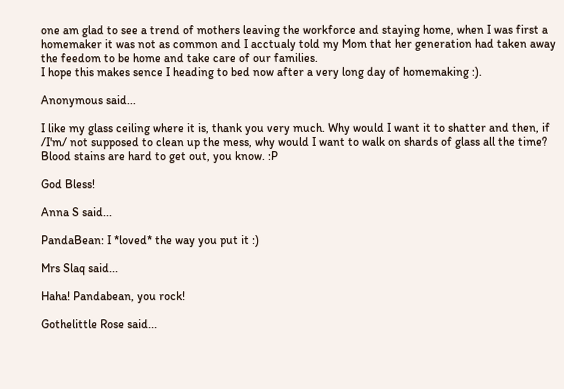one am glad to see a trend of mothers leaving the workforce and staying home, when I was first a homemaker it was not as common and I acctualy told my Mom that her generation had taken away the feedom to be home and take care of our families.
I hope this makes sence I heading to bed now after a very long day of homemaking :).

Anonymous said...

I like my glass ceiling where it is, thank you very much. Why would I want it to shatter and then, if /I'm/ not supposed to clean up the mess, why would I want to walk on shards of glass all the time? Blood stains are hard to get out, you know. :P

God Bless!

Anna S said...

PandaBean: I *loved* the way you put it :)

Mrs Slaq said...

Haha! Pandabean, you rock!

Gothelittle Rose said...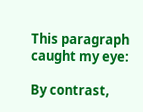This paragraph caught my eye:

By contrast,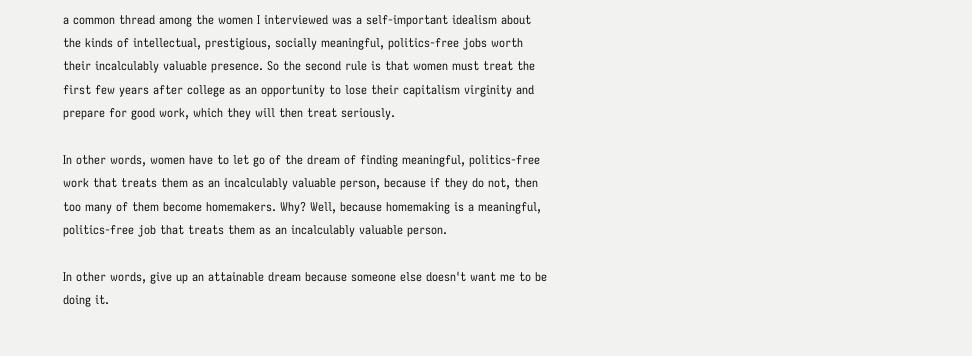a common thread among the women I interviewed was a self-important idealism about the kinds of intellectual, prestigious, socially meaningful, politics-free jobs worth their incalculably valuable presence. So the second rule is that women must treat the first few years after college as an opportunity to lose their capitalism virginity and prepare for good work, which they will then treat seriously.

In other words, women have to let go of the dream of finding meaningful, politics-free work that treats them as an incalculably valuable person, because if they do not, then too many of them become homemakers. Why? Well, because homemaking is a meaningful, politics-free job that treats them as an incalculably valuable person.

In other words, give up an attainable dream because someone else doesn't want me to be doing it.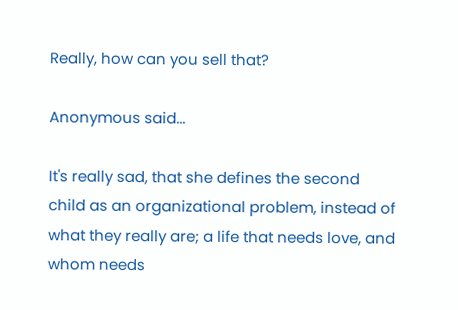Really, how can you sell that?

Anonymous said...

It's really sad, that she defines the second child as an organizational problem, instead of what they really are; a life that needs love, and whom needs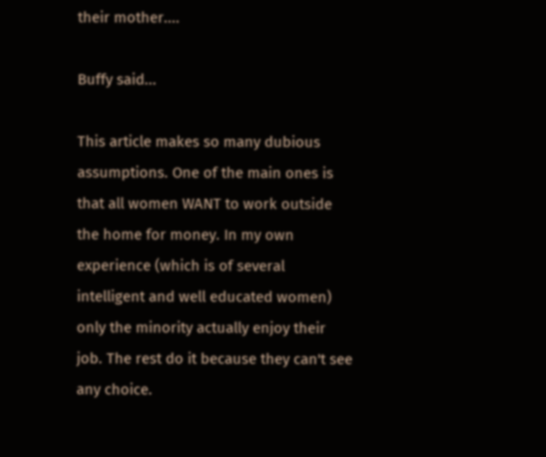their mother....

Buffy said...

This article makes so many dubious assumptions. One of the main ones is that all women WANT to work outside the home for money. In my own experience (which is of several intelligent and well educated women) only the minority actually enjoy their job. The rest do it because they can't see any choice.